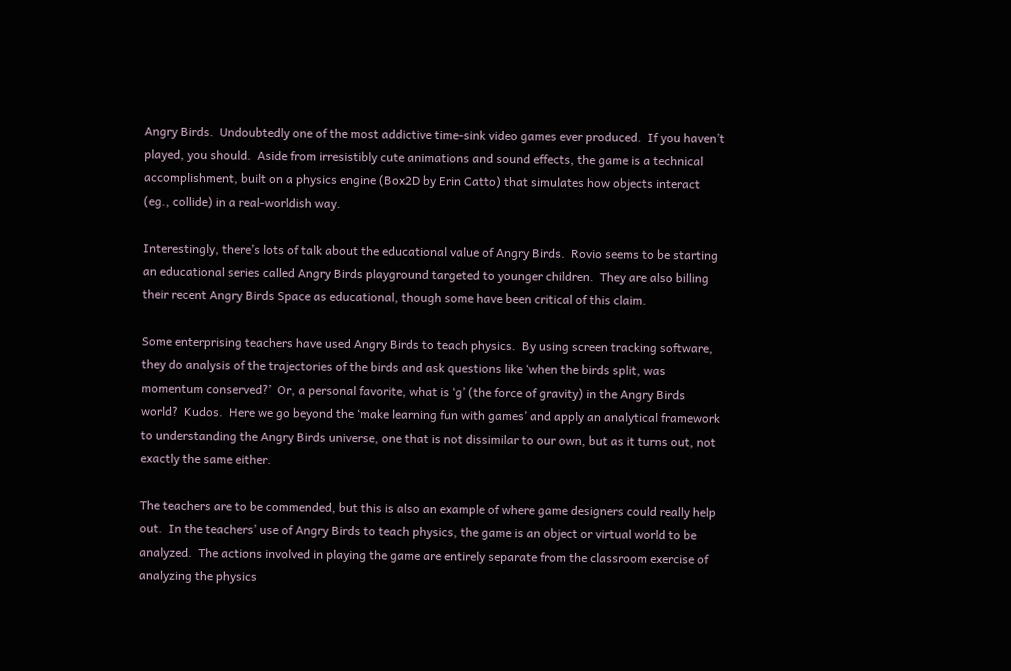Angry Birds.  Undoubtedly one of the most addictive time-sink video games ever produced.  If you haven’t played, you should.  Aside from irresistibly cute animations and sound effects, the game is a technical accomplishment, built on a physics engine (Box2D by Erin Catto) that simulates how objects interact (eg., collide) in a real-worldish way.

Interestingly, there’s lots of talk about the educational value of Angry Birds.  Rovio seems to be starting an educational series called Angry Birds playground targeted to younger children.  They are also billing their recent Angry Birds Space as educational, though some have been critical of this claim.

Some enterprising teachers have used Angry Birds to teach physics.  By using screen tracking software, they do analysis of the trajectories of the birds and ask questions like ‘when the birds split, was momentum conserved?’  Or, a personal favorite, what is ‘g’ (the force of gravity) in the Angry Birds world?  Kudos.  Here we go beyond the ‘make learning fun with games’ and apply an analytical framework to understanding the Angry Birds universe, one that is not dissimilar to our own, but as it turns out, not exactly the same either.

The teachers are to be commended, but this is also an example of where game designers could really help out.  In the teachers’ use of Angry Birds to teach physics, the game is an object or virtual world to be analyzed.  The actions involved in playing the game are entirely separate from the classroom exercise of analyzing the physics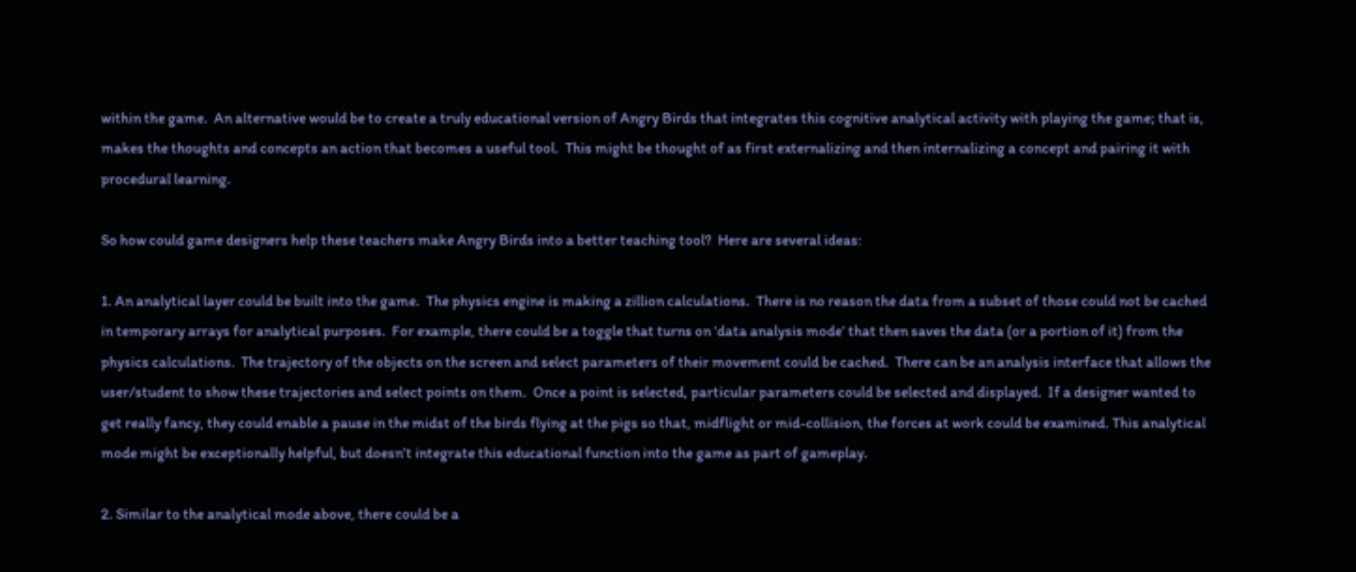within the game.  An alternative would be to create a truly educational version of Angry Birds that integrates this cognitive analytical activity with playing the game; that is, makes the thoughts and concepts an action that becomes a useful tool.  This might be thought of as first externalizing and then internalizing a concept and pairing it with procedural learning.

So how could game designers help these teachers make Angry Birds into a better teaching tool?  Here are several ideas:

1. An analytical layer could be built into the game.  The physics engine is making a zillion calculations.  There is no reason the data from a subset of those could not be cached in temporary arrays for analytical purposes.  For example, there could be a toggle that turns on ‘data analysis mode’ that then saves the data (or a portion of it) from the physics calculations.  The trajectory of the objects on the screen and select parameters of their movement could be cached.  There can be an analysis interface that allows the user/student to show these trajectories and select points on them.  Once a point is selected, particular parameters could be selected and displayed.  If a designer wanted to get really fancy, they could enable a pause in the midst of the birds flying at the pigs so that, midflight or mid-collision, the forces at work could be examined. This analytical mode might be exceptionally helpful, but doesn’t integrate this educational function into the game as part of gameplay.

2. Similar to the analytical mode above, there could be a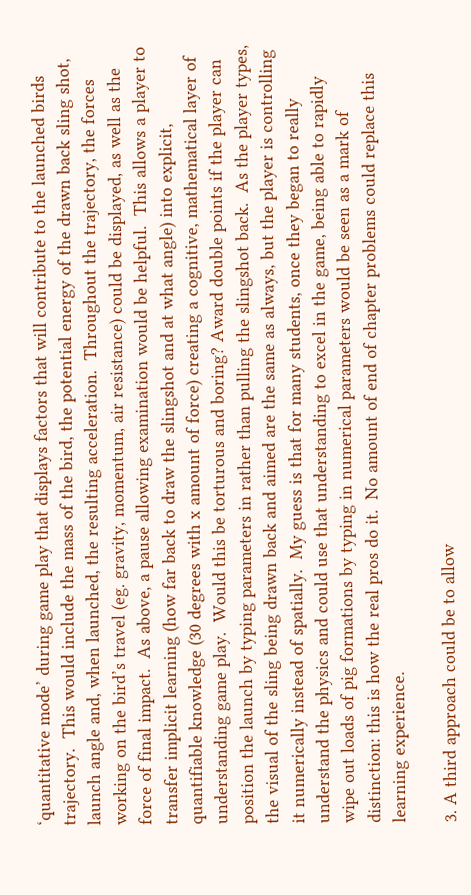‘quantitative mode’ during game play that displays factors that will contribute to the launched birds trajectory.  This would include the mass of the bird, the potential energy of the drawn back sling shot, launch angle and, when launched, the resulting acceleration.  Throughout the trajectory, the forces working on the bird’s travel (eg. gravity, momentum, air resistance) could be displayed, as well as the force of final impact.  As above, a pause allowing examination would be helpful.  This allows a player to transfer implicit learning (how far back to draw the slingshot and at what angle) into explicit, quantifiable knowledge (30 degrees with x amount of force) creating a cognitive, mathematical layer of understanding game play.  Would this be torturous and boring? Award double points if the player can position the launch by typing parameters in rather than pulling the slingshot back.  As the player types, the visual of the sling being drawn back and aimed are the same as always, but the player is controlling it numerically instead of spatially.  My guess is that for many students, once they began to really understand the physics and could use that understanding to excel in the game, being able to rapidly wipe out loads of pig formations by typing in numerical parameters would be seen as a mark of distinction: this is how the real pros do it.  No amount of end of chapter problems could replace this learning experience.

3. A third approach could be to allow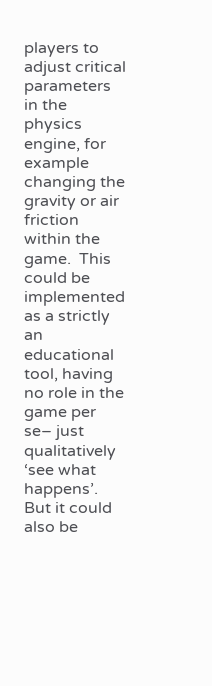players to adjust critical parameters in the physics engine, for example changing the gravity or air friction within the game.  This could be implemented as a strictly an educational tool, having no role in the game per se– just qualitatively ‘see what happens’.  But it could also be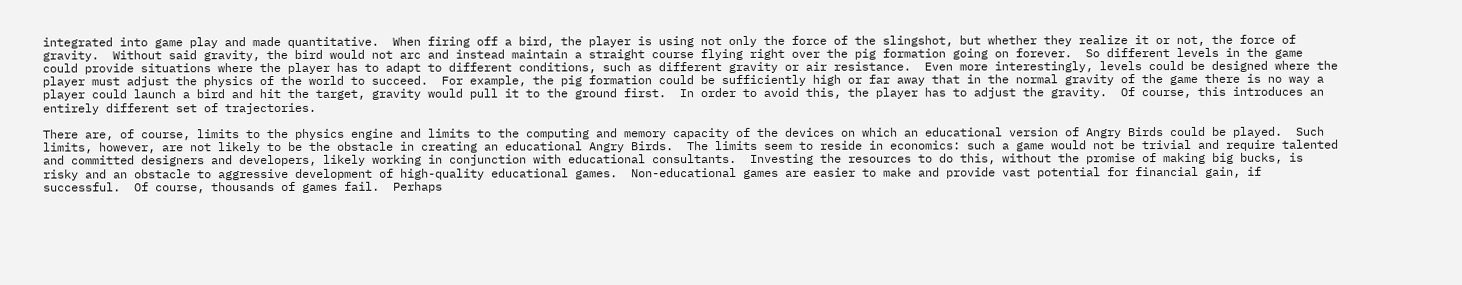integrated into game play and made quantitative.  When firing off a bird, the player is using not only the force of the slingshot, but whether they realize it or not, the force of gravity.  Without said gravity, the bird would not arc and instead maintain a straight course flying right over the pig formation going on forever.  So different levels in the game could provide situations where the player has to adapt to different conditions, such as different gravity or air resistance.  Even more interestingly, levels could be designed where the player must adjust the physics of the world to succeed.  For example, the pig formation could be sufficiently high or far away that in the normal gravity of the game there is no way a player could launch a bird and hit the target, gravity would pull it to the ground first.  In order to avoid this, the player has to adjust the gravity.  Of course, this introduces an entirely different set of trajectories.

There are, of course, limits to the physics engine and limits to the computing and memory capacity of the devices on which an educational version of Angry Birds could be played.  Such limits, however, are not likely to be the obstacle in creating an educational Angry Birds.  The limits seem to reside in economics: such a game would not be trivial and require talented and committed designers and developers, likely working in conjunction with educational consultants.  Investing the resources to do this, without the promise of making big bucks, is risky and an obstacle to aggressive development of high-quality educational games.  Non-educational games are easier to make and provide vast potential for financial gain, if successful.  Of course, thousands of games fail.  Perhaps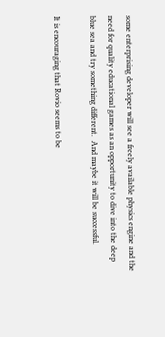some enterprising developer will see a freely available physics engine and the need for quality educational games as an opportunity to dive into the deep blue sea and try something different.  And maybe it will be successful.

It is encouraging that Rovio seems to be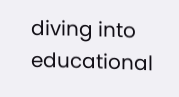diving into educational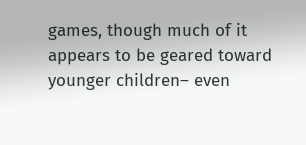games, though much of it appears to be geared toward younger children– even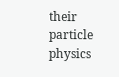their particle physics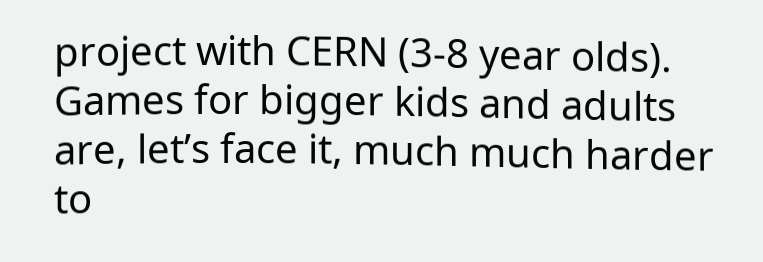project with CERN (3-8 year olds).  Games for bigger kids and adults are, let’s face it, much much harder to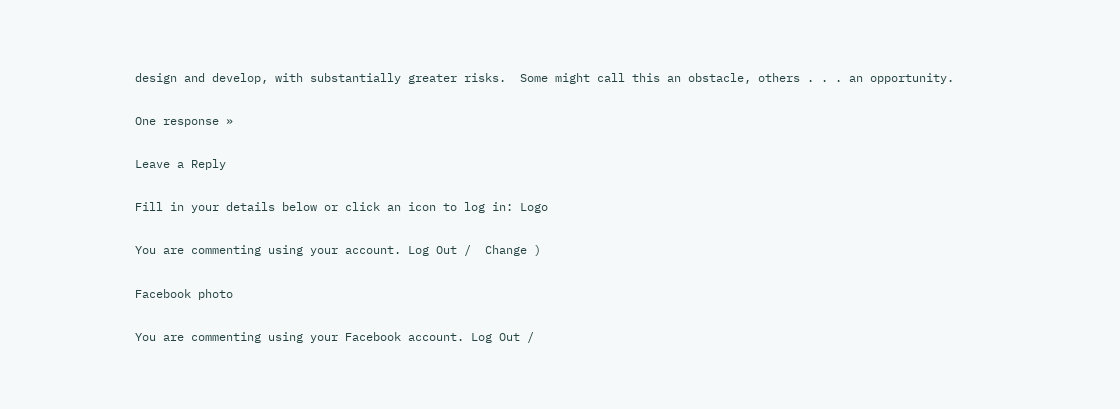design and develop, with substantially greater risks.  Some might call this an obstacle, others . . . an opportunity.

One response »

Leave a Reply

Fill in your details below or click an icon to log in: Logo

You are commenting using your account. Log Out /  Change )

Facebook photo

You are commenting using your Facebook account. Log Out /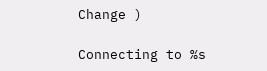Change )

Connecting to %s